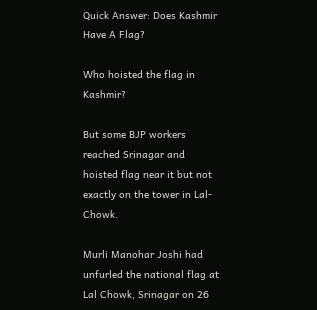Quick Answer: Does Kashmir Have A Flag?

Who hoisted the flag in Kashmir?

But some BJP workers reached Srinagar and hoisted flag near it but not exactly on the tower in Lal-Chowk.

Murli Manohar Joshi had unfurled the national flag at Lal Chowk, Srinagar on 26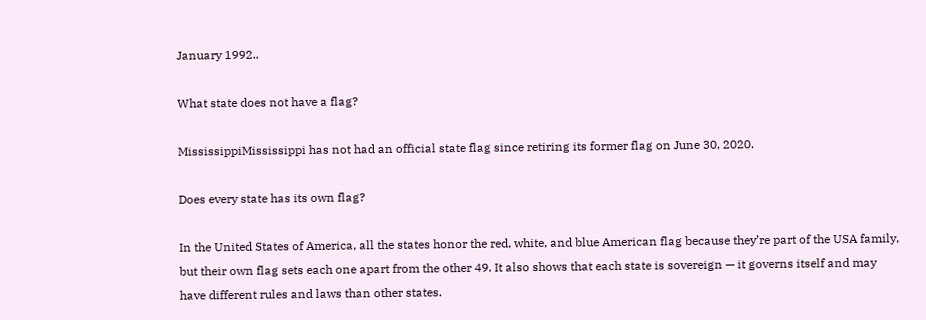January 1992..

What state does not have a flag?

MississippiMississippi has not had an official state flag since retiring its former flag on June 30, 2020.

Does every state has its own flag?

In the United States of America, all the states honor the red, white, and blue American flag because they’re part of the USA family, but their own flag sets each one apart from the other 49. It also shows that each state is sovereign — it governs itself and may have different rules and laws than other states.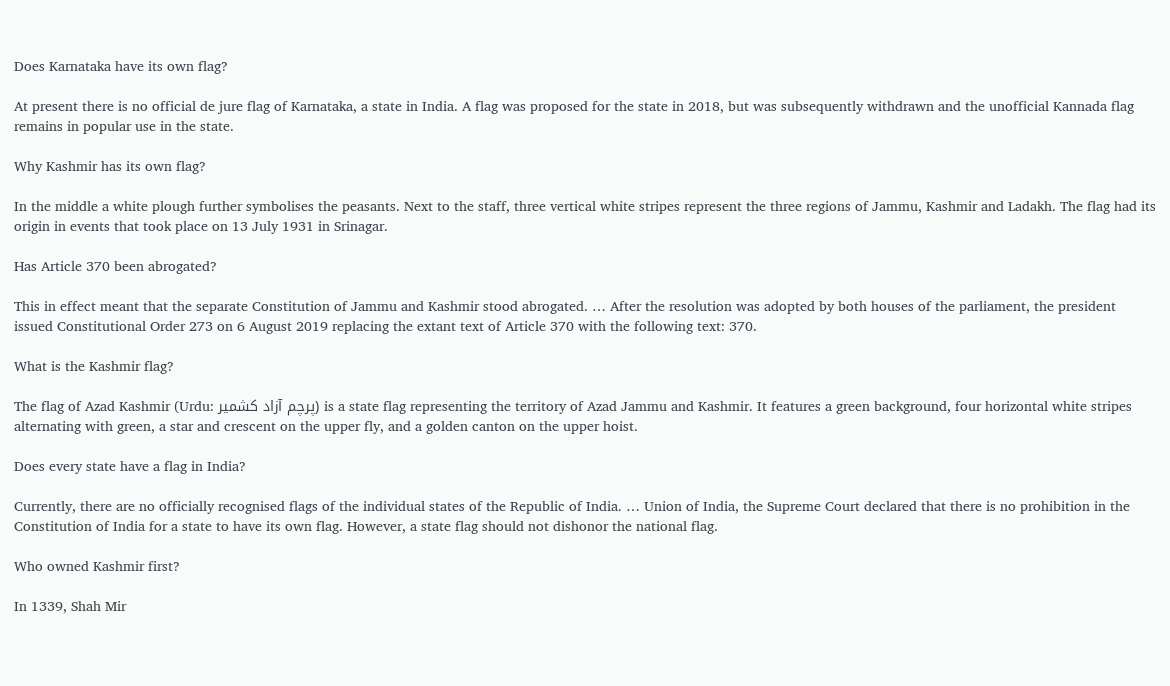Does Karnataka have its own flag?

At present there is no official de jure flag of Karnataka, a state in India. A flag was proposed for the state in 2018, but was subsequently withdrawn and the unofficial Kannada flag remains in popular use in the state.

Why Kashmir has its own flag?

In the middle a white plough further symbolises the peasants. Next to the staff, three vertical white stripes represent the three regions of Jammu, Kashmir and Ladakh. The flag had its origin in events that took place on 13 July 1931 in Srinagar.

Has Article 370 been abrogated?

This in effect meant that the separate Constitution of Jammu and Kashmir stood abrogated. … After the resolution was adopted by both houses of the parliament, the president issued Constitutional Order 273 on 6 August 2019 replacing the extant text of Article 370 with the following text: 370.

What is the Kashmir flag?

The flag of Azad Kashmir (Urdu: پرچم آزاد کشمیر) is a state flag representing the territory of Azad Jammu and Kashmir. It features a green background, four horizontal white stripes alternating with green, a star and crescent on the upper fly, and a golden canton on the upper hoist.

Does every state have a flag in India?

Currently, there are no officially recognised flags of the individual states of the Republic of India. … Union of India, the Supreme Court declared that there is no prohibition in the Constitution of India for a state to have its own flag. However, a state flag should not dishonor the national flag.

Who owned Kashmir first?

In 1339, Shah Mir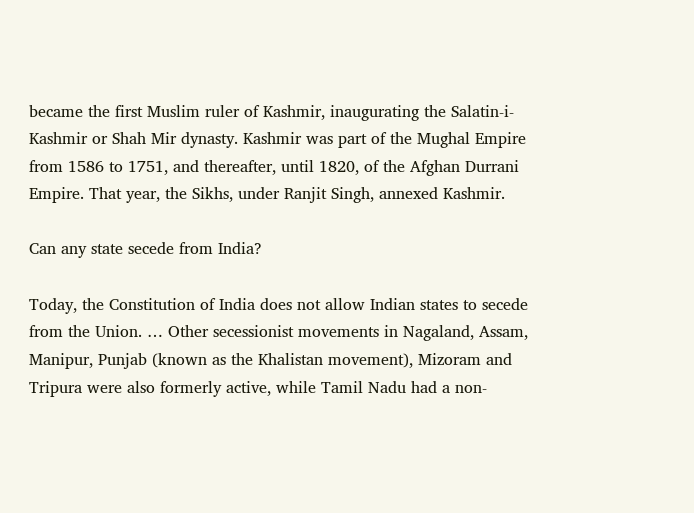became the first Muslim ruler of Kashmir, inaugurating the Salatin-i-Kashmir or Shah Mir dynasty. Kashmir was part of the Mughal Empire from 1586 to 1751, and thereafter, until 1820, of the Afghan Durrani Empire. That year, the Sikhs, under Ranjit Singh, annexed Kashmir.

Can any state secede from India?

Today, the Constitution of India does not allow Indian states to secede from the Union. … Other secessionist movements in Nagaland, Assam, Manipur, Punjab (known as the Khalistan movement), Mizoram and Tripura were also formerly active, while Tamil Nadu had a non-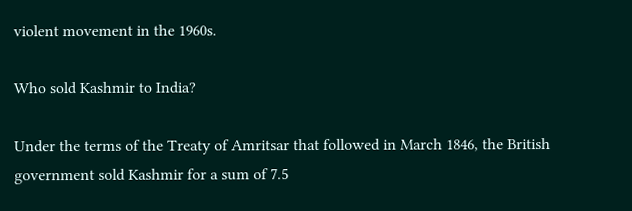violent movement in the 1960s.

Who sold Kashmir to India?

Under the terms of the Treaty of Amritsar that followed in March 1846, the British government sold Kashmir for a sum of 7.5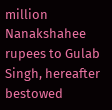million Nanakshahee rupees to Gulab Singh, hereafter bestowed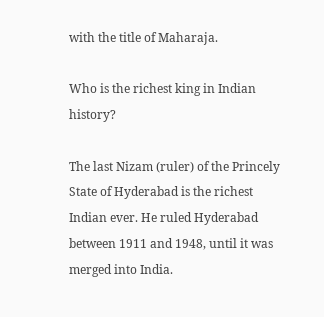with the title of Maharaja.

Who is the richest king in Indian history?

The last Nizam (ruler) of the Princely State of Hyderabad is the richest Indian ever. He ruled Hyderabad between 1911 and 1948, until it was merged into India.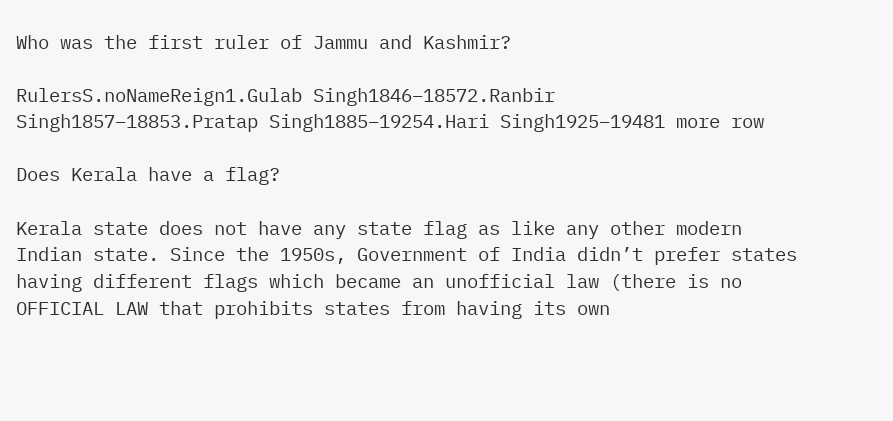Who was the first ruler of Jammu and Kashmir?

RulersS.noNameReign1.Gulab Singh1846–18572.Ranbir Singh1857–18853.Pratap Singh1885–19254.Hari Singh1925–19481 more row

Does Kerala have a flag?

Kerala state does not have any state flag as like any other modern Indian state. Since the 1950s, Government of India didn’t prefer states having different flags which became an unofficial law (there is no OFFICIAL LAW that prohibits states from having its own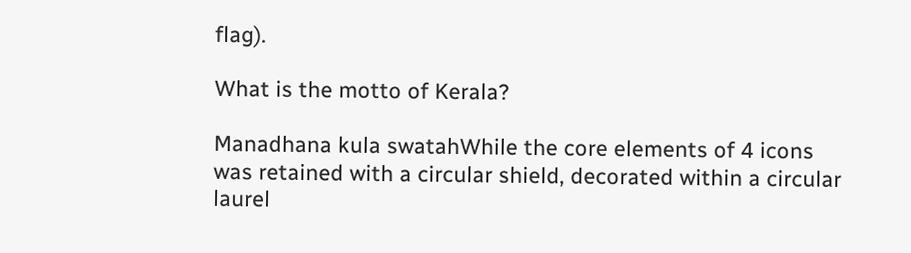flag).

What is the motto of Kerala?

Manadhana kula swatahWhile the core elements of 4 icons was retained with a circular shield, decorated within a circular laurel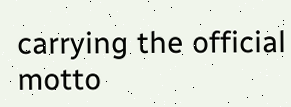carrying the official motto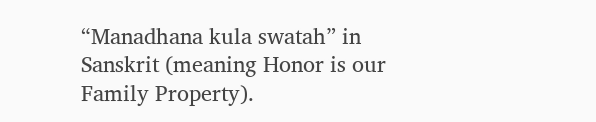“Manadhana kula swatah” in Sanskrit (meaning Honor is our Family Property).